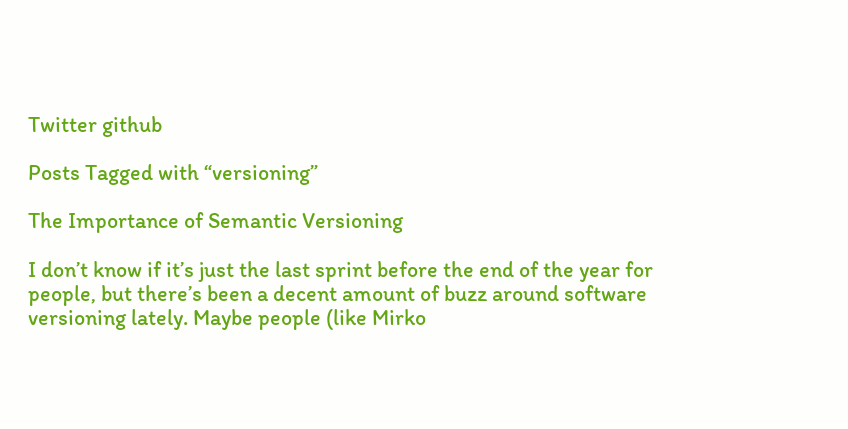Twitter github

Posts Tagged with “versioning”

The Importance of Semantic Versioning

I don’t know if it’s just the last sprint before the end of the year for people, but there’s been a decent amount of buzz around software versioning lately. Maybe people (like Mirko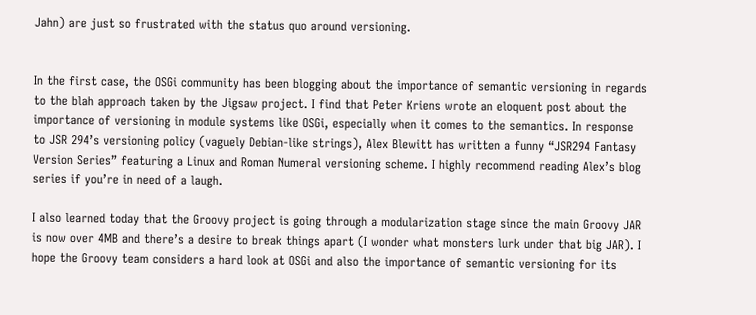Jahn) are just so frustrated with the status quo around versioning.


In the first case, the OSGi community has been blogging about the importance of semantic versioning in regards to the blah approach taken by the Jigsaw project. I find that Peter Kriens wrote an eloquent post about the importance of versioning in module systems like OSGi, especially when it comes to the semantics. In response to JSR 294’s versioning policy (vaguely Debian-like strings), Alex Blewitt has written a funny “JSR294 Fantasy Version Series” featuring a Linux and Roman Numeral versioning scheme. I highly recommend reading Alex’s blog series if you’re in need of a laugh.

I also learned today that the Groovy project is going through a modularization stage since the main Groovy JAR is now over 4MB and there’s a desire to break things apart (I wonder what monsters lurk under that big JAR). I hope the Groovy team considers a hard look at OSGi and also the importance of semantic versioning for its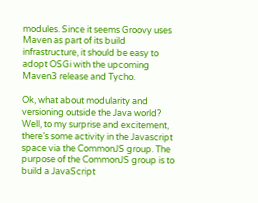modules. Since it seems Groovy uses Maven as part of its build infrastructure, it should be easy to adopt OSGi with the upcoming Maven3 release and Tycho.

Ok, what about modularity and versioning outside the Java world? Well, to my surprise and excitement, there’s some activity in the Javascript space via the CommonJS group. The purpose of the CommonJS group is to build a JavaScript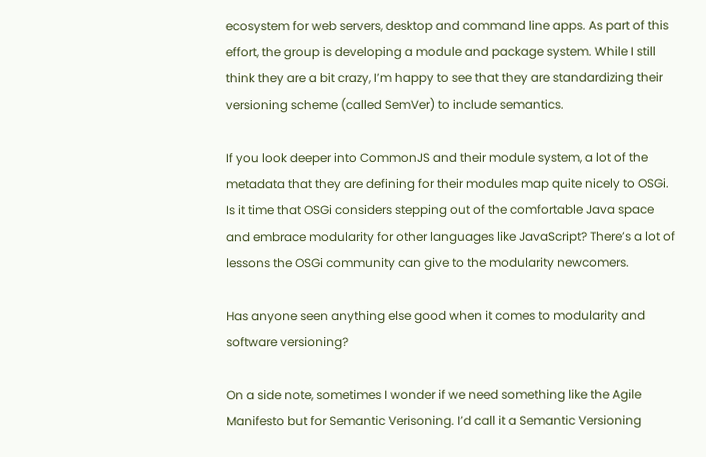ecosystem for web servers, desktop and command line apps. As part of this effort, the group is developing a module and package system. While I still think they are a bit crazy, I’m happy to see that they are standardizing their versioning scheme (called SemVer) to include semantics.

If you look deeper into CommonJS and their module system, a lot of the metadata that they are defining for their modules map quite nicely to OSGi. Is it time that OSGi considers stepping out of the comfortable Java space and embrace modularity for other languages like JavaScript? There’s a lot of lessons the OSGi community can give to the modularity newcomers.

Has anyone seen anything else good when it comes to modularity and software versioning?

On a side note, sometimes I wonder if we need something like the Agile Manifesto but for Semantic Verisoning. I’d call it a Semantic Versioning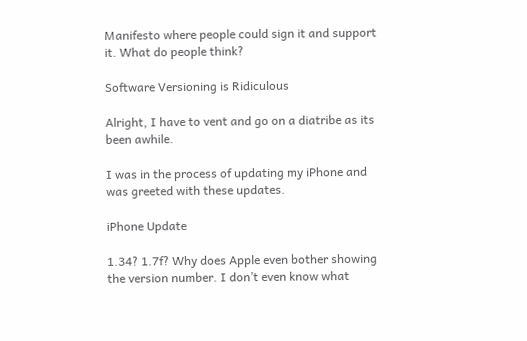Manifesto where people could sign it and support it. What do people think?

Software Versioning is Ridiculous

Alright, I have to vent and go on a diatribe as its been awhile.

I was in the process of updating my iPhone and was greeted with these updates.

iPhone Update

1.34? 1.7f? Why does Apple even bother showing the version number. I don’t even know what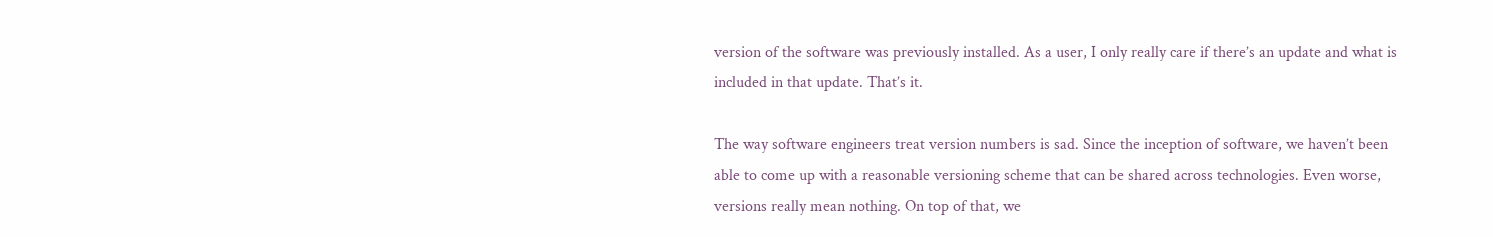version of the software was previously installed. As a user, I only really care if there’s an update and what is included in that update. That’s it.

The way software engineers treat version numbers is sad. Since the inception of software, we haven’t been able to come up with a reasonable versioning scheme that can be shared across technologies. Even worse, versions really mean nothing. On top of that, we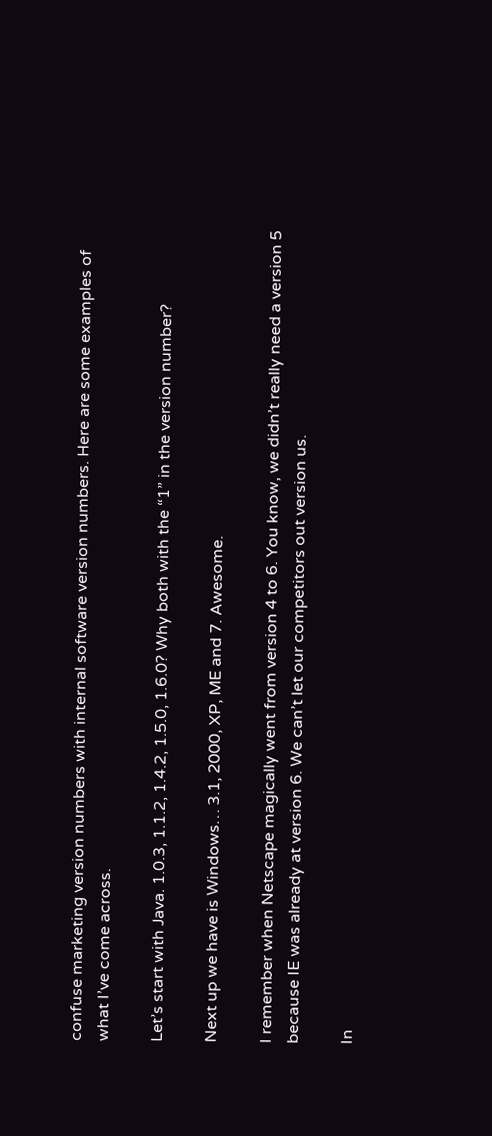confuse marketing version numbers with internal software version numbers. Here are some examples of what I’ve come across.

Let’s start with Java. 1.0.3, 1.1.2, 1.4.2, 1.5.0, 1.6.0? Why both with the “1” in the version number?

Next up we have is Windows… 3.1, 2000, XP, ME and 7. Awesome.

I remember when Netscape magically went from version 4 to 6. You know, we didn’t really need a version 5 because IE was already at version 6. We can’t let our competitors out version us.

In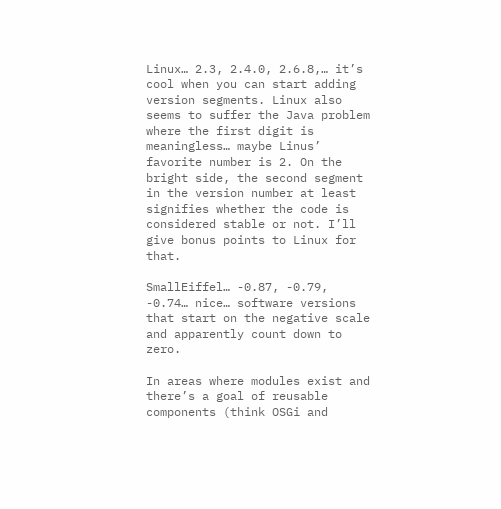Linux… 2.3, 2.4.0, 2.6.8,… it’s cool when you can start adding version segments. Linux also seems to suffer the Java problem where the first digit is meaningless… maybe Linus’ favorite number is 2. On the bright side, the second segment in the version number at least signifies whether the code is considered stable or not. I’ll give bonus points to Linux for that.

SmallEiffel… -0.87, -0.79, -0.74… nice… software versions that start on the negative scale and apparently count down to zero.

In areas where modules exist and there’s a goal of reusable components (think OSGi and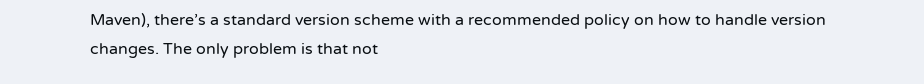Maven), there’s a standard version scheme with a recommended policy on how to handle version changes. The only problem is that not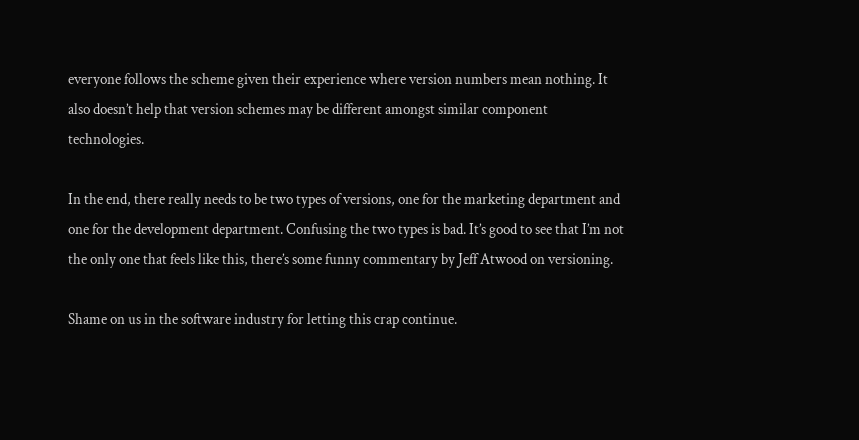everyone follows the scheme given their experience where version numbers mean nothing. It also doesn’t help that version schemes may be different amongst similar component technologies.

In the end, there really needs to be two types of versions, one for the marketing department and one for the development department. Confusing the two types is bad. It’s good to see that I’m not the only one that feels like this, there’s some funny commentary by Jeff Atwood on versioning.

Shame on us in the software industry for letting this crap continue.